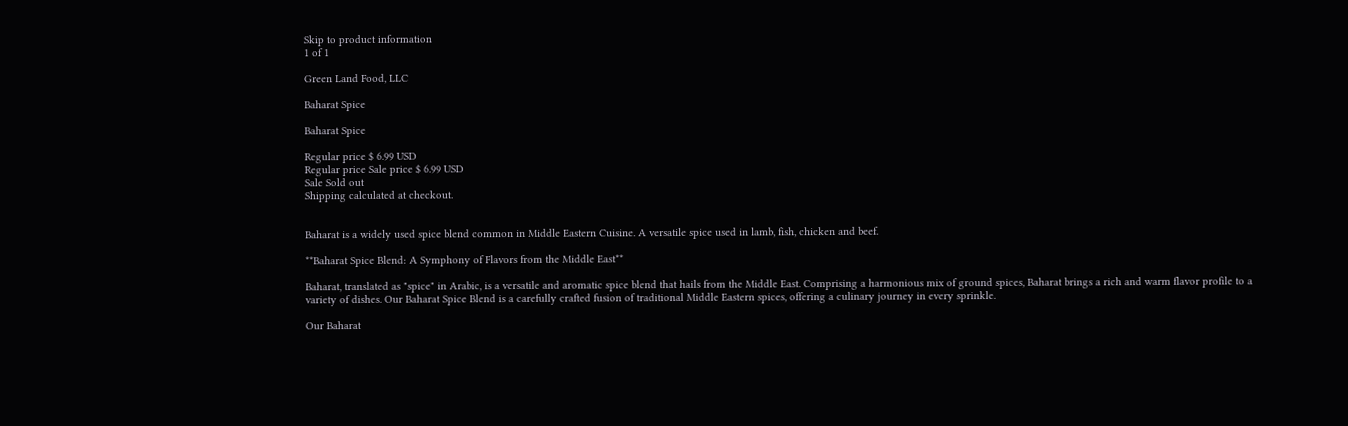Skip to product information
1 of 1

Green Land Food, LLC

Baharat Spice

Baharat Spice

Regular price $ 6.99 USD
Regular price Sale price $ 6.99 USD
Sale Sold out
Shipping calculated at checkout.


Baharat is a widely used spice blend common in Middle Eastern Cuisine. A versatile spice used in lamb, fish, chicken and beef.

**Baharat Spice Blend: A Symphony of Flavors from the Middle East**

Baharat, translated as "spice" in Arabic, is a versatile and aromatic spice blend that hails from the Middle East. Comprising a harmonious mix of ground spices, Baharat brings a rich and warm flavor profile to a variety of dishes. Our Baharat Spice Blend is a carefully crafted fusion of traditional Middle Eastern spices, offering a culinary journey in every sprinkle.

Our Baharat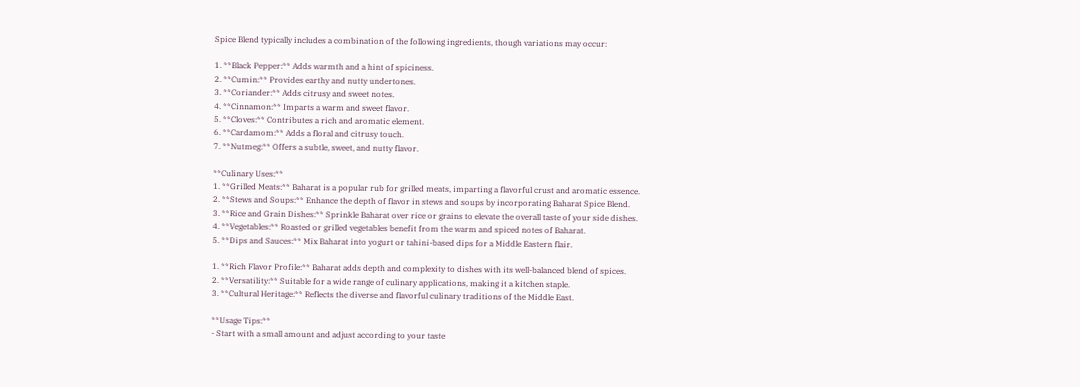Spice Blend typically includes a combination of the following ingredients, though variations may occur:

1. **Black Pepper:** Adds warmth and a hint of spiciness.
2. **Cumin:** Provides earthy and nutty undertones.
3. **Coriander:** Adds citrusy and sweet notes.
4. **Cinnamon:** Imparts a warm and sweet flavor.
5. **Cloves:** Contributes a rich and aromatic element.
6. **Cardamom:** Adds a floral and citrusy touch.
7. **Nutmeg:** Offers a subtle, sweet, and nutty flavor.

**Culinary Uses:**
1. **Grilled Meats:** Baharat is a popular rub for grilled meats, imparting a flavorful crust and aromatic essence.
2. **Stews and Soups:** Enhance the depth of flavor in stews and soups by incorporating Baharat Spice Blend.
3. **Rice and Grain Dishes:** Sprinkle Baharat over rice or grains to elevate the overall taste of your side dishes.
4. **Vegetables:** Roasted or grilled vegetables benefit from the warm and spiced notes of Baharat.
5. **Dips and Sauces:** Mix Baharat into yogurt or tahini-based dips for a Middle Eastern flair.

1. **Rich Flavor Profile:** Baharat adds depth and complexity to dishes with its well-balanced blend of spices.
2. **Versatility:** Suitable for a wide range of culinary applications, making it a kitchen staple.
3. **Cultural Heritage:** Reflects the diverse and flavorful culinary traditions of the Middle East.

**Usage Tips:**
- Start with a small amount and adjust according to your taste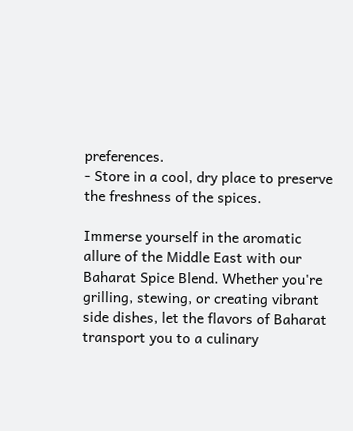preferences.
- Store in a cool, dry place to preserve the freshness of the spices.

Immerse yourself in the aromatic allure of the Middle East with our Baharat Spice Blend. Whether you're grilling, stewing, or creating vibrant side dishes, let the flavors of Baharat transport you to a culinary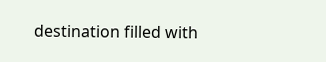destination filled with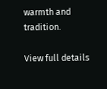warmth and tradition.

View full details